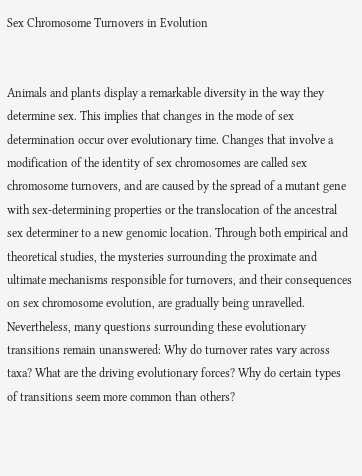Sex Chromosome Turnovers in Evolution


Animals and plants display a remarkable diversity in the way they determine sex. This implies that changes in the mode of sex determination occur over evolutionary time. Changes that involve a modification of the identity of sex chromosomes are called sex chromosome turnovers, and are caused by the spread of a mutant gene with sex‐determining properties or the translocation of the ancestral sex determiner to a new genomic location. Through both empirical and theoretical studies, the mysteries surrounding the proximate and ultimate mechanisms responsible for turnovers, and their consequences on sex chromosome evolution, are gradually being unravelled. Nevertheless, many questions surrounding these evolutionary transitions remain unanswered: Why do turnover rates vary across taxa? What are the driving evolutionary forces? Why do certain types of transitions seem more common than others?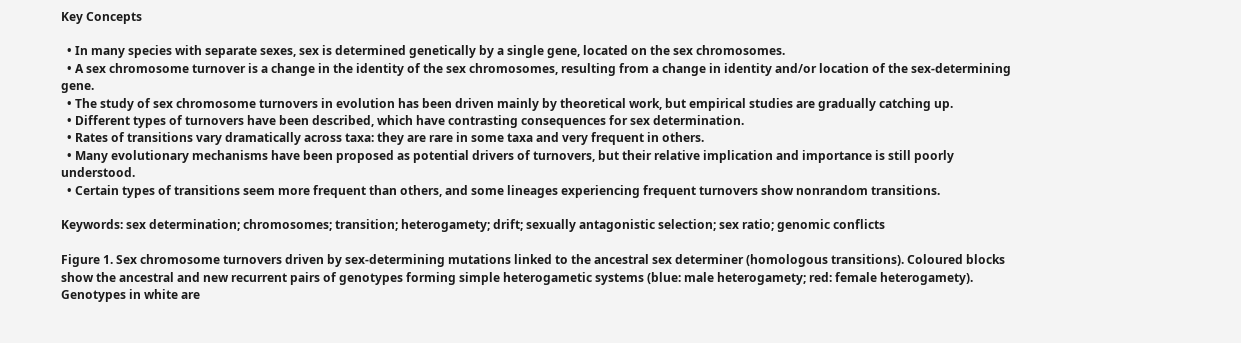Key Concepts

  • In many species with separate sexes, sex is determined genetically by a single gene, located on the sex chromosomes.
  • A sex chromosome turnover is a change in the identity of the sex chromosomes, resulting from a change in identity and/or location of the sex‐determining gene.
  • The study of sex chromosome turnovers in evolution has been driven mainly by theoretical work, but empirical studies are gradually catching up.
  • Different types of turnovers have been described, which have contrasting consequences for sex determination.
  • Rates of transitions vary dramatically across taxa: they are rare in some taxa and very frequent in others.
  • Many evolutionary mechanisms have been proposed as potential drivers of turnovers, but their relative implication and importance is still poorly understood.
  • Certain types of transitions seem more frequent than others, and some lineages experiencing frequent turnovers show nonrandom transitions.

Keywords: sex determination; chromosomes; transition; heterogamety; drift; sexually antagonistic selection; sex ratio; genomic conflicts

Figure 1. Sex chromosome turnovers driven by sex‐determining mutations linked to the ancestral sex determiner (homologous transitions). Coloured blocks show the ancestral and new recurrent pairs of genotypes forming simple heterogametic systems (blue: male heterogamety; red: female heterogamety). Genotypes in white are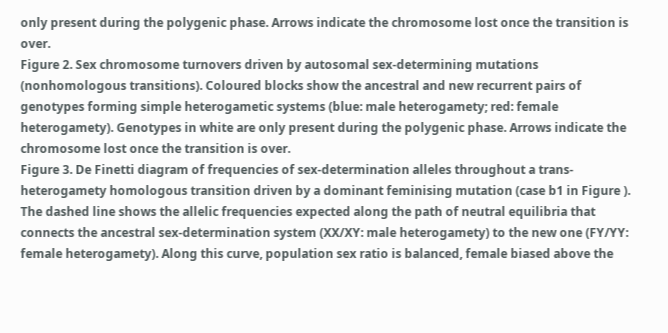only present during the polygenic phase. Arrows indicate the chromosome lost once the transition is over.
Figure 2. Sex chromosome turnovers driven by autosomal sex‐determining mutations (nonhomologous transitions). Coloured blocks show the ancestral and new recurrent pairs of genotypes forming simple heterogametic systems (blue: male heterogamety; red: female heterogamety). Genotypes in white are only present during the polygenic phase. Arrows indicate the chromosome lost once the transition is over.
Figure 3. De Finetti diagram of frequencies of sex‐determination alleles throughout a trans‐heterogamety homologous transition driven by a dominant feminising mutation (case b1 in Figure ). The dashed line shows the allelic frequencies expected along the path of neutral equilibria that connects the ancestral sex‐determination system (XX/XY: male heterogamety) to the new one (FY/YY: female heterogamety). Along this curve, population sex ratio is balanced, female biased above the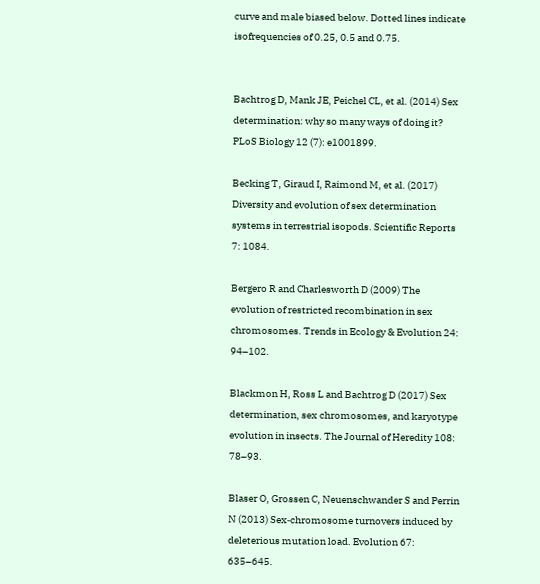curve and male biased below. Dotted lines indicate isofrequencies of 0.25, 0.5 and 0.75.


Bachtrog D, Mank JE, Peichel CL, et al. (2014) Sex determination: why so many ways of doing it? PLoS Biology 12 (7): e1001899.

Becking T, Giraud I, Raimond M, et al. (2017) Diversity and evolution of sex determination systems in terrestrial isopods. Scientific Reports 7: 1084.

Bergero R and Charlesworth D (2009) The evolution of restricted recombination in sex chromosomes. Trends in Ecology & Evolution 24: 94–102.

Blackmon H, Ross L and Bachtrog D (2017) Sex determination, sex chromosomes, and karyotype evolution in insects. The Journal of Heredity 108: 78–93.

Blaser O, Grossen C, Neuenschwander S and Perrin N (2013) Sex‐chromosome turnovers induced by deleterious mutation load. Evolution 67: 635–645.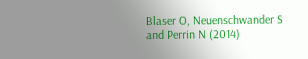Blaser O, Neuenschwander S and Perrin N (2014)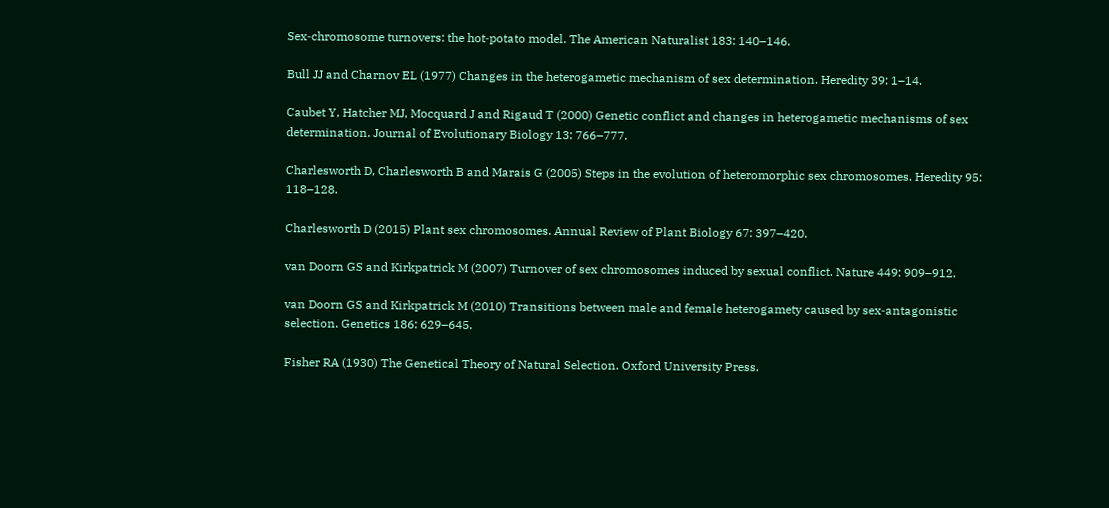Sex‐chromosome turnovers: the hot‐potato model. The American Naturalist 183: 140–146.

Bull JJ and Charnov EL (1977) Changes in the heterogametic mechanism of sex determination. Heredity 39: 1–14.

Caubet Y, Hatcher MJ, Mocquard J and Rigaud T (2000) Genetic conflict and changes in heterogametic mechanisms of sex determination. Journal of Evolutionary Biology 13: 766–777.

Charlesworth D, Charlesworth B and Marais G (2005) Steps in the evolution of heteromorphic sex chromosomes. Heredity 95: 118–128.

Charlesworth D (2015) Plant sex chromosomes. Annual Review of Plant Biology 67: 397–420.

van Doorn GS and Kirkpatrick M (2007) Turnover of sex chromosomes induced by sexual conflict. Nature 449: 909–912.

van Doorn GS and Kirkpatrick M (2010) Transitions between male and female heterogamety caused by sex‐antagonistic selection. Genetics 186: 629–645.

Fisher RA (1930) The Genetical Theory of Natural Selection. Oxford University Press.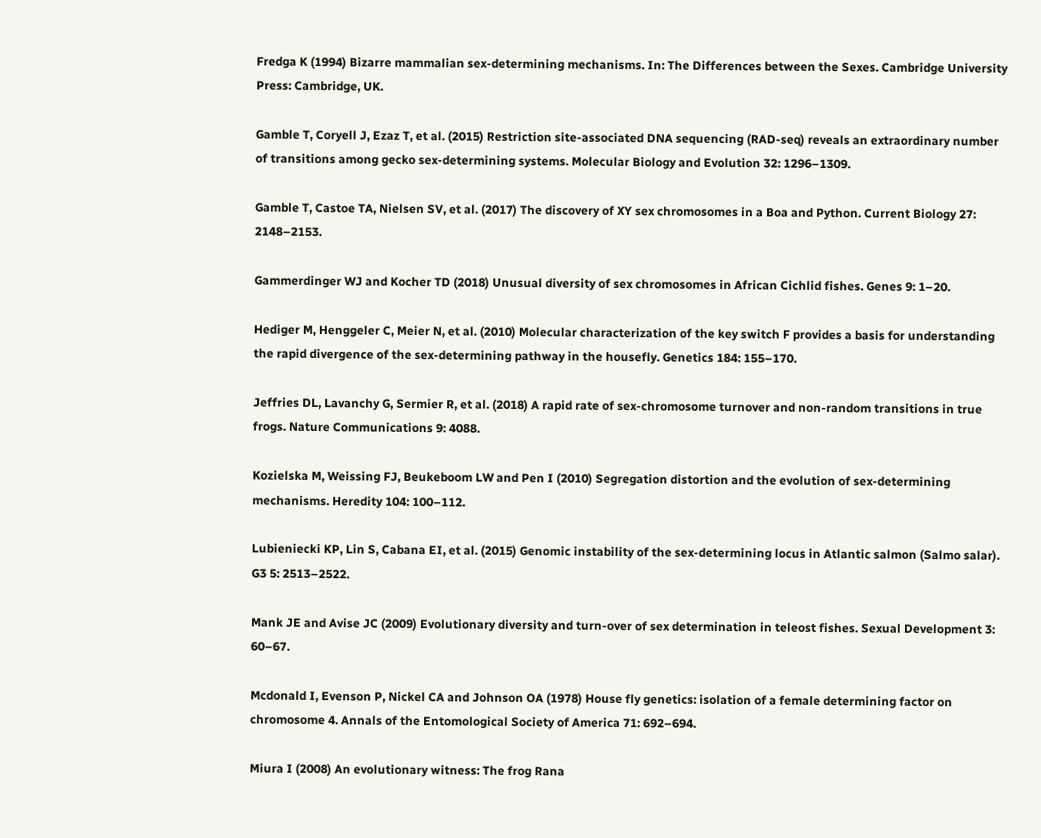Fredga K (1994) Bizarre mammalian sex‐determining mechanisms. In: The Differences between the Sexes. Cambridge University Press: Cambridge, UK.

Gamble T, Coryell J, Ezaz T, et al. (2015) Restriction site‐associated DNA sequencing (RAD‐seq) reveals an extraordinary number of transitions among gecko sex‐determining systems. Molecular Biology and Evolution 32: 1296–1309.

Gamble T, Castoe TA, Nielsen SV, et al. (2017) The discovery of XY sex chromosomes in a Boa and Python. Current Biology 27: 2148–2153.

Gammerdinger WJ and Kocher TD (2018) Unusual diversity of sex chromosomes in African Cichlid fishes. Genes 9: 1–20.

Hediger M, Henggeler C, Meier N, et al. (2010) Molecular characterization of the key switch F provides a basis for understanding the rapid divergence of the sex‐determining pathway in the housefly. Genetics 184: 155–170.

Jeffries DL, Lavanchy G, Sermier R, et al. (2018) A rapid rate of sex‐chromosome turnover and non‐random transitions in true frogs. Nature Communications 9: 4088.

Kozielska M, Weissing FJ, Beukeboom LW and Pen I (2010) Segregation distortion and the evolution of sex‐determining mechanisms. Heredity 104: 100–112.

Lubieniecki KP, Lin S, Cabana EI, et al. (2015) Genomic instability of the sex‐determining locus in Atlantic salmon (Salmo salar). G3 5: 2513–2522.

Mank JE and Avise JC (2009) Evolutionary diversity and turn‐over of sex determination in teleost fishes. Sexual Development 3: 60–67.

Mcdonald I, Evenson P, Nickel CA and Johnson OA (1978) House fly genetics: isolation of a female determining factor on chromosome 4. Annals of the Entomological Society of America 71: 692–694.

Miura I (2008) An evolutionary witness: The frog Rana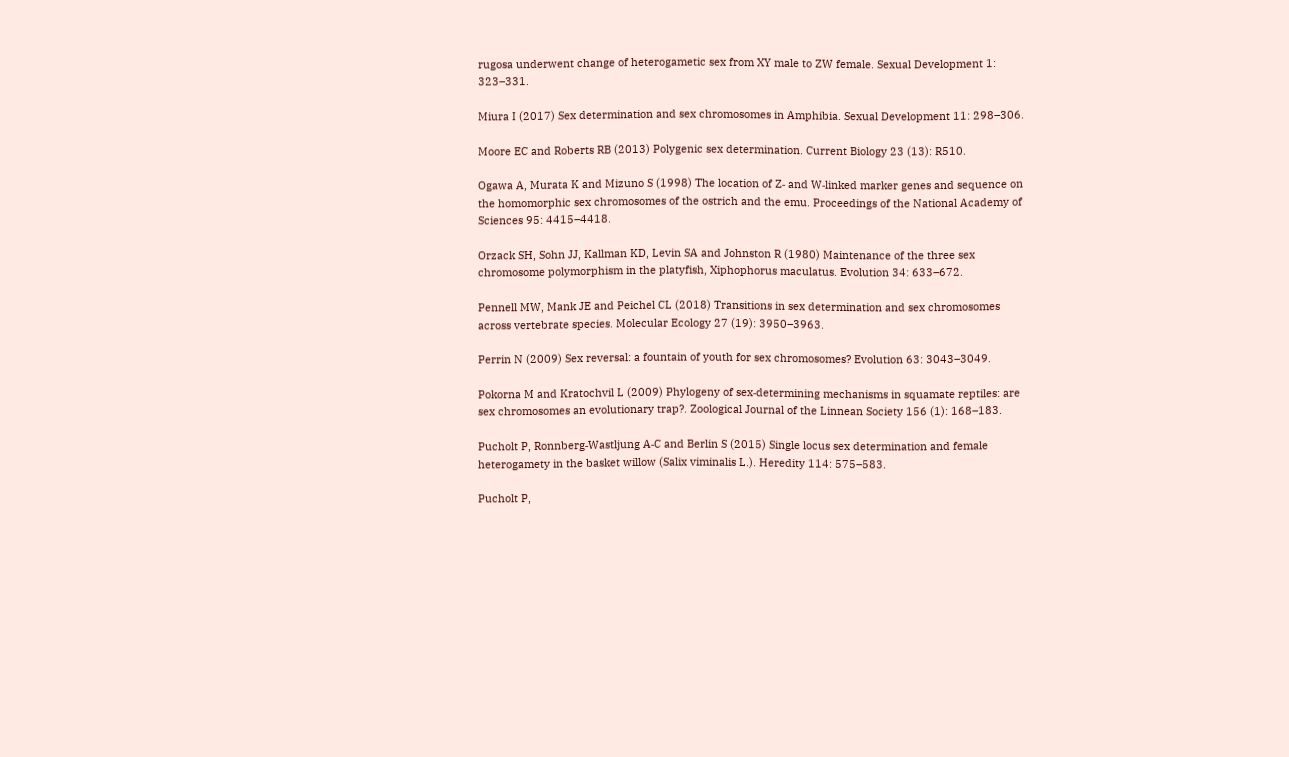rugosa underwent change of heterogametic sex from XY male to ZW female. Sexual Development 1: 323–331.

Miura I (2017) Sex determination and sex chromosomes in Amphibia. Sexual Development 11: 298–306.

Moore EC and Roberts RB (2013) Polygenic sex determination. Current Biology 23 (13): R510.

Ogawa A, Murata K and Mizuno S (1998) The location of Z‐ and W‐linked marker genes and sequence on the homomorphic sex chromosomes of the ostrich and the emu. Proceedings of the National Academy of Sciences 95: 4415–4418.

Orzack SH, Sohn JJ, Kallman KD, Levin SA and Johnston R (1980) Maintenance of the three sex chromosome polymorphism in the platyfish, Xiphophorus maculatus. Evolution 34: 633–672.

Pennell MW, Mank JE and Peichel CL (2018) Transitions in sex determination and sex chromosomes across vertebrate species. Molecular Ecology 27 (19): 3950–3963.

Perrin N (2009) Sex reversal: a fountain of youth for sex chromosomes? Evolution 63: 3043–3049.

Pokorna M and Kratochvil L (2009) Phylogeny of sex‐determining mechanisms in squamate reptiles: are sex chromosomes an evolutionary trap?. Zoological Journal of the Linnean Society 156 (1): 168–183.

Pucholt P, Ronnberg‐Wastljung A‐C and Berlin S (2015) Single locus sex determination and female heterogamety in the basket willow (Salix viminalis L.). Heredity 114: 575–583.

Pucholt P,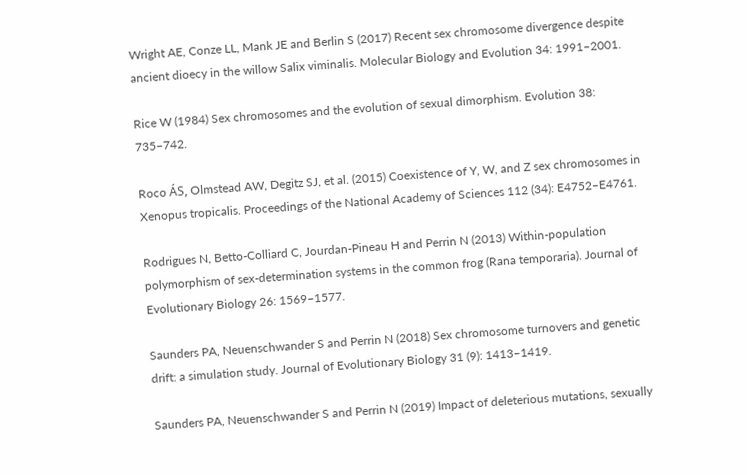Wright AE, Conze LL, Mank JE and Berlin S (2017) Recent sex chromosome divergence despite ancient dioecy in the willow Salix viminalis. Molecular Biology and Evolution 34: 1991–2001.

Rice W (1984) Sex chromosomes and the evolution of sexual dimorphism. Evolution 38: 735–742.

Roco ÁS, Olmstead AW, Degitz SJ, et al. (2015) Coexistence of Y, W, and Z sex chromosomes in Xenopus tropicalis. Proceedings of the National Academy of Sciences 112 (34): E4752–E4761.

Rodrigues N, Betto‐Colliard C, Jourdan‐Pineau H and Perrin N (2013) Within‐population polymorphism of sex‐determination systems in the common frog (Rana temporaria). Journal of Evolutionary Biology 26: 1569–1577.

Saunders PA, Neuenschwander S and Perrin N (2018) Sex chromosome turnovers and genetic drift: a simulation study. Journal of Evolutionary Biology 31 (9): 1413–1419.

Saunders PA, Neuenschwander S and Perrin N (2019) Impact of deleterious mutations, sexually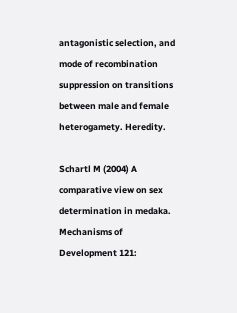antagonistic selection, and mode of recombination suppression on transitions between male and female heterogamety. Heredity.

Schartl M (2004) A comparative view on sex determination in medaka. Mechanisms of Development 121: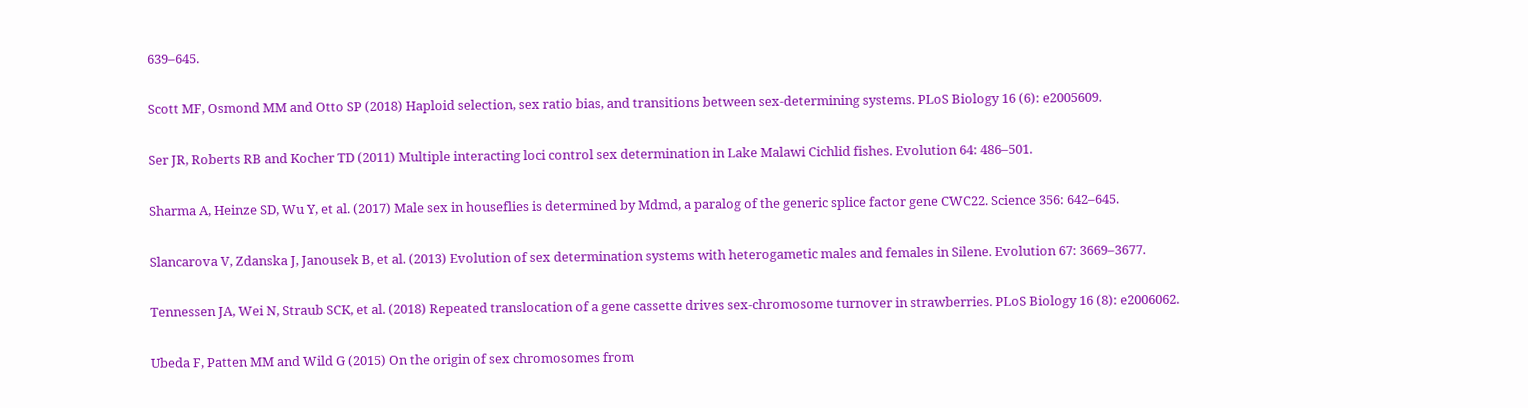639–645.

Scott MF, Osmond MM and Otto SP (2018) Haploid selection, sex ratio bias, and transitions between sex‐determining systems. PLoS Biology 16 (6): e2005609.

Ser JR, Roberts RB and Kocher TD (2011) Multiple interacting loci control sex determination in Lake Malawi Cichlid fishes. Evolution 64: 486–501.

Sharma A, Heinze SD, Wu Y, et al. (2017) Male sex in houseflies is determined by Mdmd, a paralog of the generic splice factor gene CWC22. Science 356: 642–645.

Slancarova V, Zdanska J, Janousek B, et al. (2013) Evolution of sex determination systems with heterogametic males and females in Silene. Evolution 67: 3669–3677.

Tennessen JA, Wei N, Straub SCK, et al. (2018) Repeated translocation of a gene cassette drives sex‐chromosome turnover in strawberries. PLoS Biology 16 (8): e2006062.

Ubeda F, Patten MM and Wild G (2015) On the origin of sex chromosomes from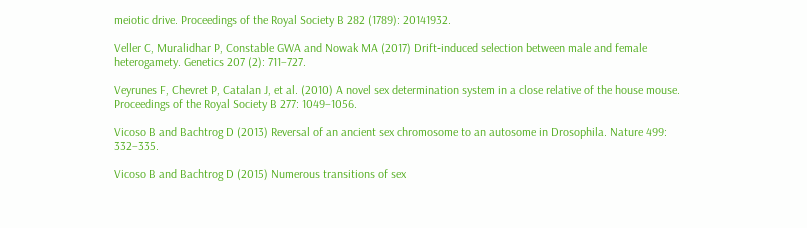meiotic drive. Proceedings of the Royal Society B 282 (1789): 20141932.

Veller C, Muralidhar P, Constable GWA and Nowak MA (2017) Drift‐induced selection between male and female heterogamety. Genetics 207 (2): 711–727.

Veyrunes F, Chevret P, Catalan J, et al. (2010) A novel sex determination system in a close relative of the house mouse. Proceedings of the Royal Society B 277: 1049–1056.

Vicoso B and Bachtrog D (2013) Reversal of an ancient sex chromosome to an autosome in Drosophila. Nature 499: 332–335.

Vicoso B and Bachtrog D (2015) Numerous transitions of sex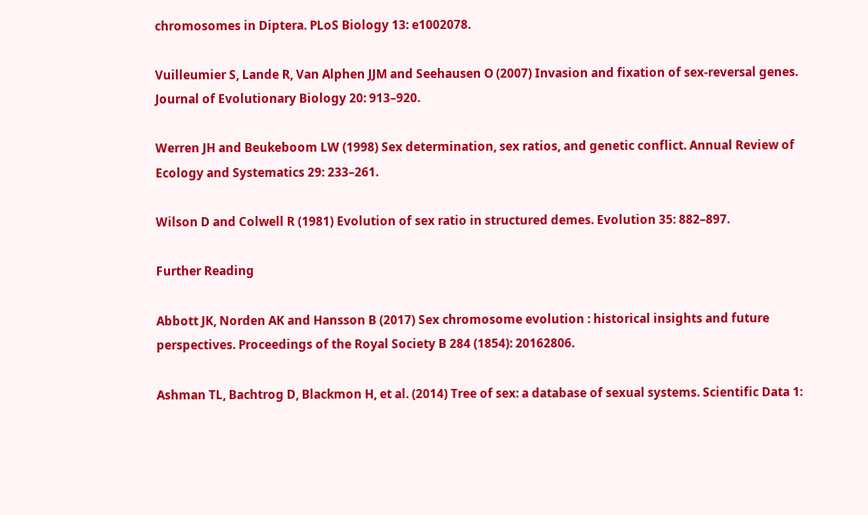chromosomes in Diptera. PLoS Biology 13: e1002078.

Vuilleumier S, Lande R, Van Alphen JJM and Seehausen O (2007) Invasion and fixation of sex‐reversal genes. Journal of Evolutionary Biology 20: 913–920.

Werren JH and Beukeboom LW (1998) Sex determination, sex ratios, and genetic conflict. Annual Review of Ecology and Systematics 29: 233–261.

Wilson D and Colwell R (1981) Evolution of sex ratio in structured demes. Evolution 35: 882–897.

Further Reading

Abbott JK, Norden AK and Hansson B (2017) Sex chromosome evolution : historical insights and future perspectives. Proceedings of the Royal Society B 284 (1854): 20162806.

Ashman TL, Bachtrog D, Blackmon H, et al. (2014) Tree of sex: a database of sexual systems. Scientific Data 1: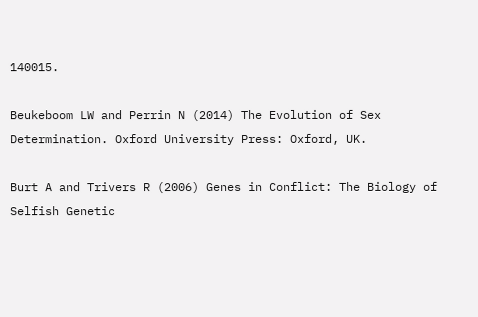140015.

Beukeboom LW and Perrin N (2014) The Evolution of Sex Determination. Oxford University Press: Oxford, UK.

Burt A and Trivers R (2006) Genes in Conflict: The Biology of Selfish Genetic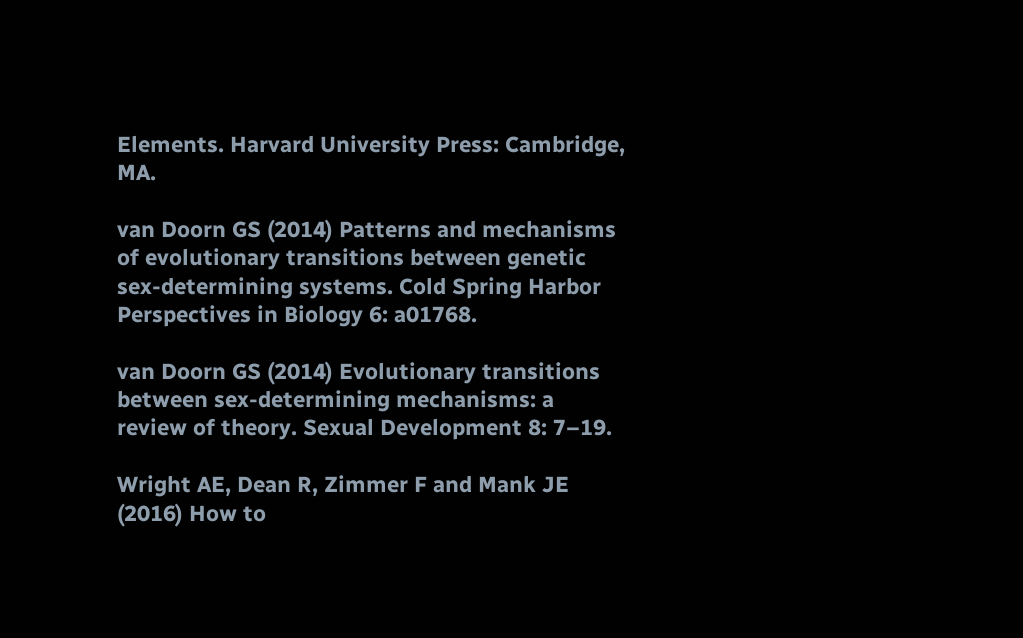Elements. Harvard University Press: Cambridge, MA.

van Doorn GS (2014) Patterns and mechanisms of evolutionary transitions between genetic sex‐determining systems. Cold Spring Harbor Perspectives in Biology 6: a01768.

van Doorn GS (2014) Evolutionary transitions between sex‐determining mechanisms: a review of theory. Sexual Development 8: 7–19.

Wright AE, Dean R, Zimmer F and Mank JE (2016) How to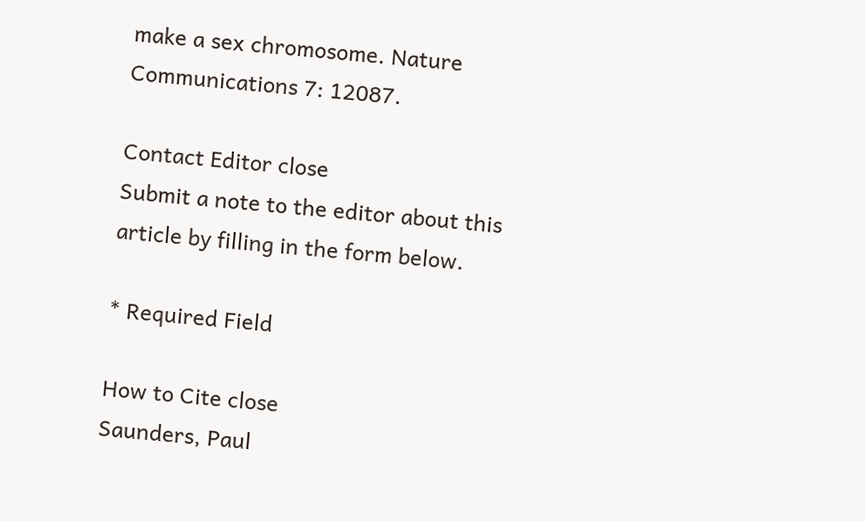make a sex chromosome. Nature Communications 7: 12087.

Contact Editor close
Submit a note to the editor about this article by filling in the form below.

* Required Field

How to Cite close
Saunders, Paul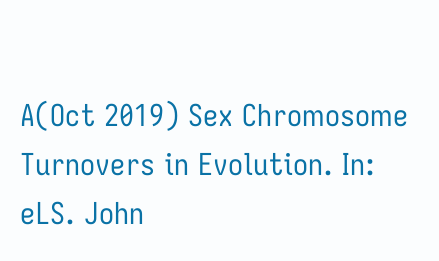A(Oct 2019) Sex Chromosome Turnovers in Evolution. In: eLS. John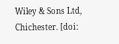Wiley & Sons Ltd, Chichester. [doi: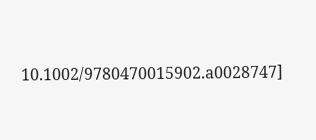10.1002/9780470015902.a0028747]